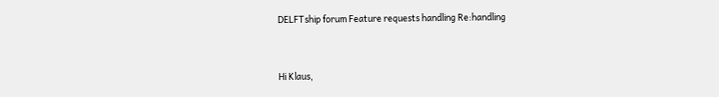DELFTship forum Feature requests handling Re:handling


Hi Klaus,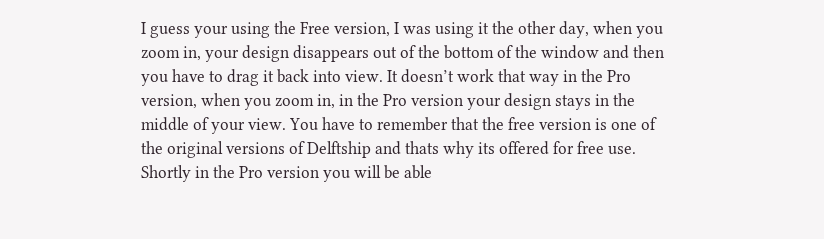I guess your using the Free version, I was using it the other day, when you zoom in, your design disappears out of the bottom of the window and then you have to drag it back into view. It doesn’t work that way in the Pro version, when you zoom in, in the Pro version your design stays in the middle of your view. You have to remember that the free version is one of the original versions of Delftship and thats why its offered for free use. Shortly in the Pro version you will be able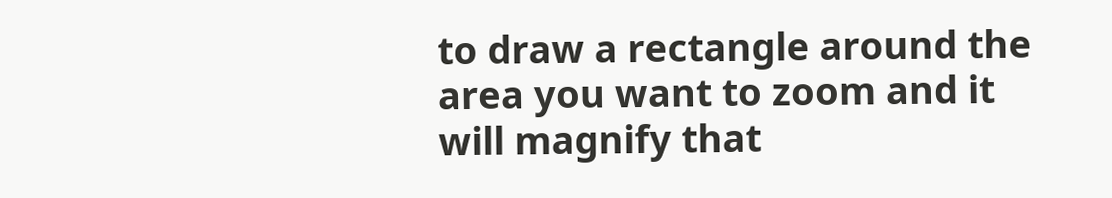to draw a rectangle around the area you want to zoom and it will magnify that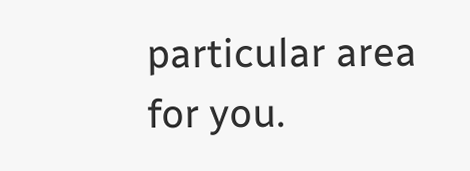particular area for you.